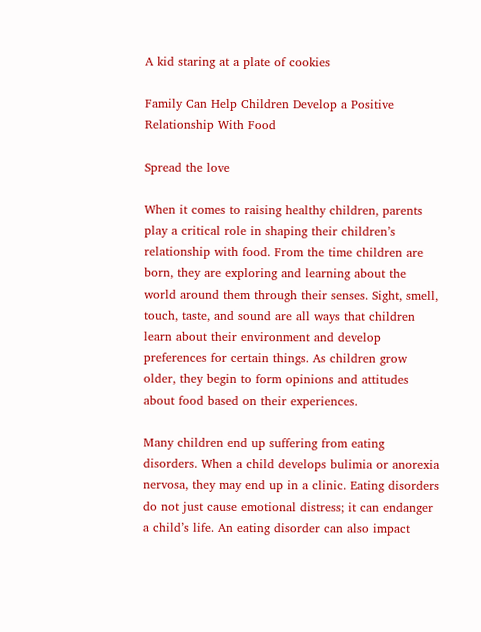A kid staring at a plate of cookies

Family Can Help Children Develop a Positive Relationship With Food

Spread the love

When it comes to raising healthy children, parents play a critical role in shaping their children’s relationship with food. From the time children are born, they are exploring and learning about the world around them through their senses. Sight, smell, touch, taste, and sound are all ways that children learn about their environment and develop preferences for certain things. As children grow older, they begin to form opinions and attitudes about food based on their experiences.

Many children end up suffering from eating disorders. When a child develops bulimia or anorexia nervosa, they may end up in a clinic. Eating disorders do not just cause emotional distress; it can endanger a child’s life. An eating disorder can also impact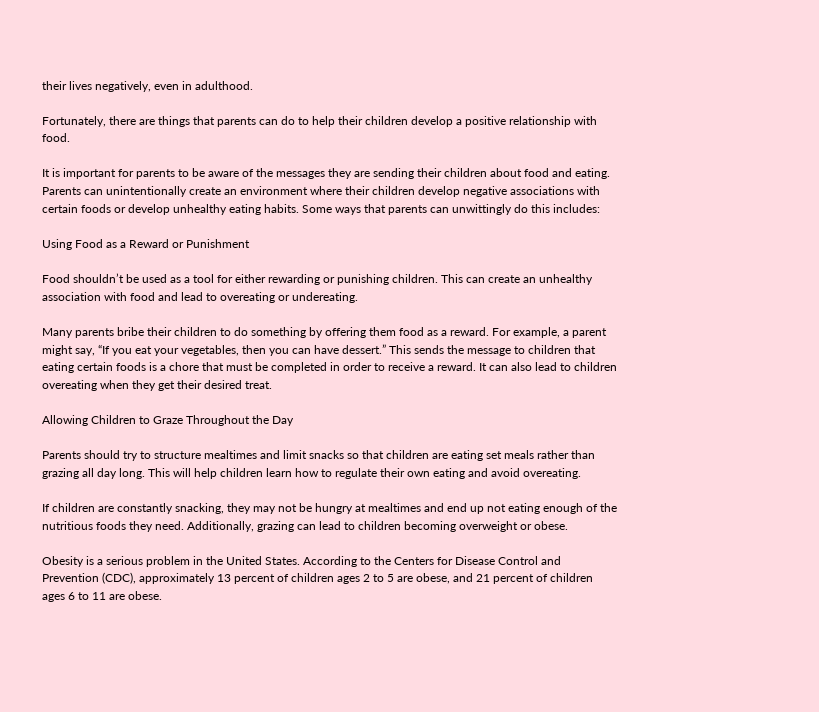their lives negatively, even in adulthood.

Fortunately, there are things that parents can do to help their children develop a positive relationship with food.

It is important for parents to be aware of the messages they are sending their children about food and eating. Parents can unintentionally create an environment where their children develop negative associations with certain foods or develop unhealthy eating habits. Some ways that parents can unwittingly do this includes:

Using Food as a Reward or Punishment

Food shouldn’t be used as a tool for either rewarding or punishing children. This can create an unhealthy association with food and lead to overeating or undereating.

Many parents bribe their children to do something by offering them food as a reward. For example, a parent might say, “If you eat your vegetables, then you can have dessert.” This sends the message to children that eating certain foods is a chore that must be completed in order to receive a reward. It can also lead to children overeating when they get their desired treat.

Allowing Children to Graze Throughout the Day

Parents should try to structure mealtimes and limit snacks so that children are eating set meals rather than grazing all day long. This will help children learn how to regulate their own eating and avoid overeating.

If children are constantly snacking, they may not be hungry at mealtimes and end up not eating enough of the nutritious foods they need. Additionally, grazing can lead to children becoming overweight or obese.

Obesity is a serious problem in the United States. According to the Centers for Disease Control and Prevention (CDC), approximately 13 percent of children ages 2 to 5 are obese, and 21 percent of children ages 6 to 11 are obese.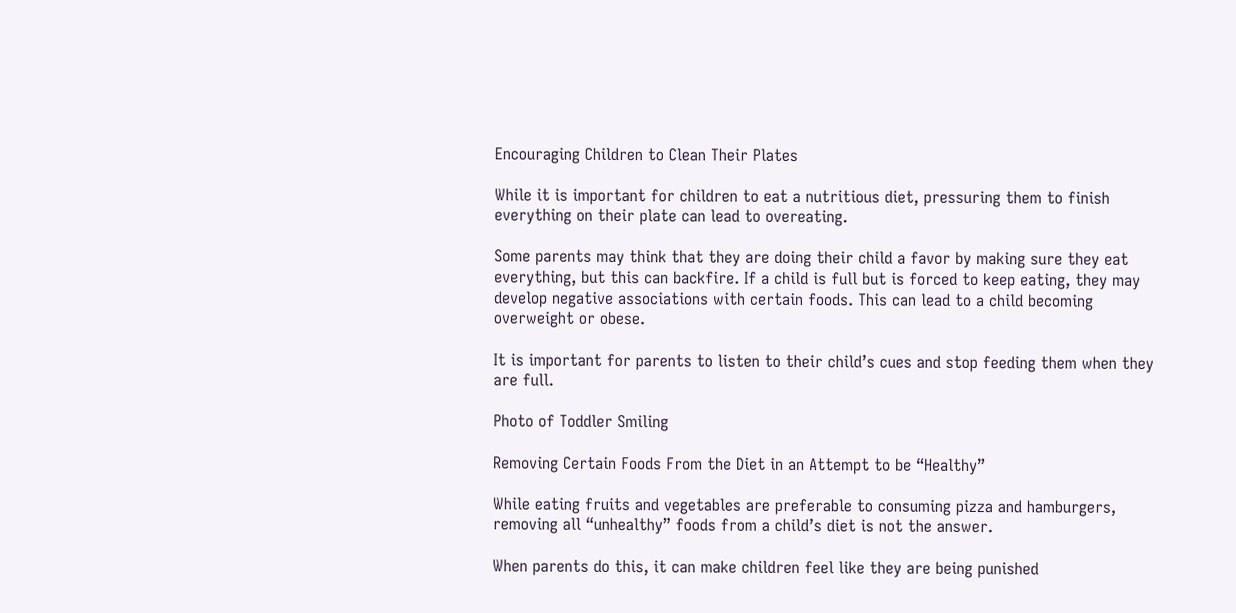Encouraging Children to Clean Their Plates

While it is important for children to eat a nutritious diet, pressuring them to finish everything on their plate can lead to overeating.

Some parents may think that they are doing their child a favor by making sure they eat everything, but this can backfire. If a child is full but is forced to keep eating, they may develop negative associations with certain foods. This can lead to a child becoming overweight or obese.

It is important for parents to listen to their child’s cues and stop feeding them when they are full.

Photo of Toddler Smiling

Removing Certain Foods From the Diet in an Attempt to be “Healthy”

While eating fruits and vegetables are preferable to consuming pizza and hamburgers, removing all “unhealthy” foods from a child’s diet is not the answer.

When parents do this, it can make children feel like they are being punished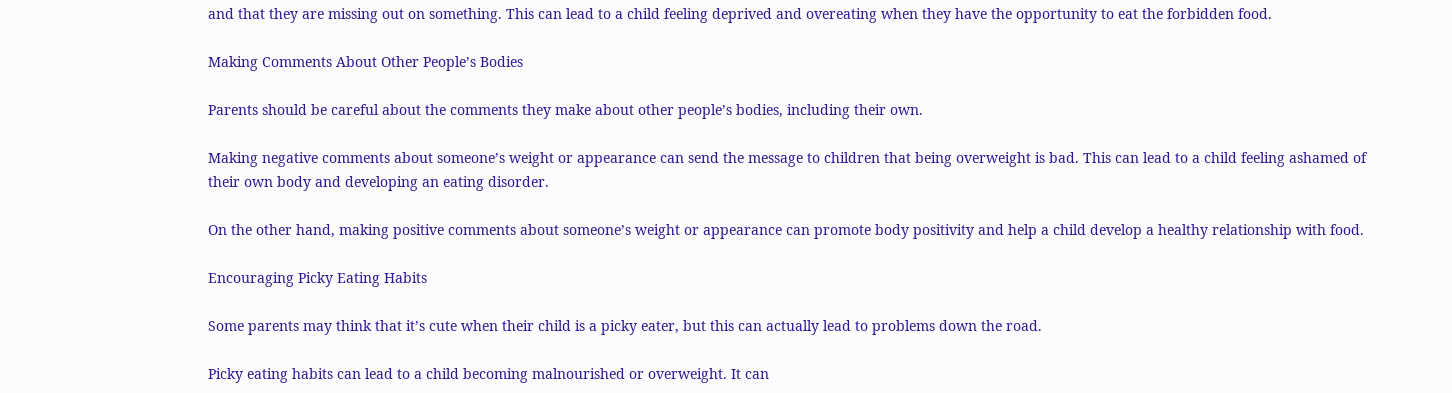and that they are missing out on something. This can lead to a child feeling deprived and overeating when they have the opportunity to eat the forbidden food.

Making Comments About Other People’s Bodies

Parents should be careful about the comments they make about other people’s bodies, including their own.

Making negative comments about someone’s weight or appearance can send the message to children that being overweight is bad. This can lead to a child feeling ashamed of their own body and developing an eating disorder.

On the other hand, making positive comments about someone’s weight or appearance can promote body positivity and help a child develop a healthy relationship with food.

Encouraging Picky Eating Habits

Some parents may think that it’s cute when their child is a picky eater, but this can actually lead to problems down the road.

Picky eating habits can lead to a child becoming malnourished or overweight. It can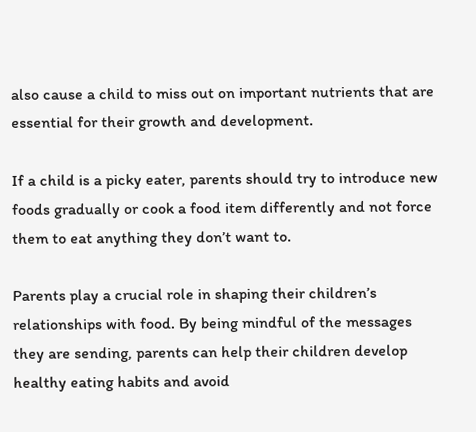also cause a child to miss out on important nutrients that are essential for their growth and development.

If a child is a picky eater, parents should try to introduce new foods gradually or cook a food item differently and not force them to eat anything they don’t want to.

Parents play a crucial role in shaping their children’s relationships with food. By being mindful of the messages they are sending, parents can help their children develop healthy eating habits and avoid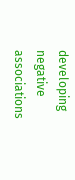developing negative associations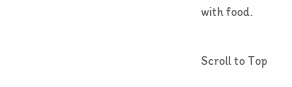with food.

Scroll to Top